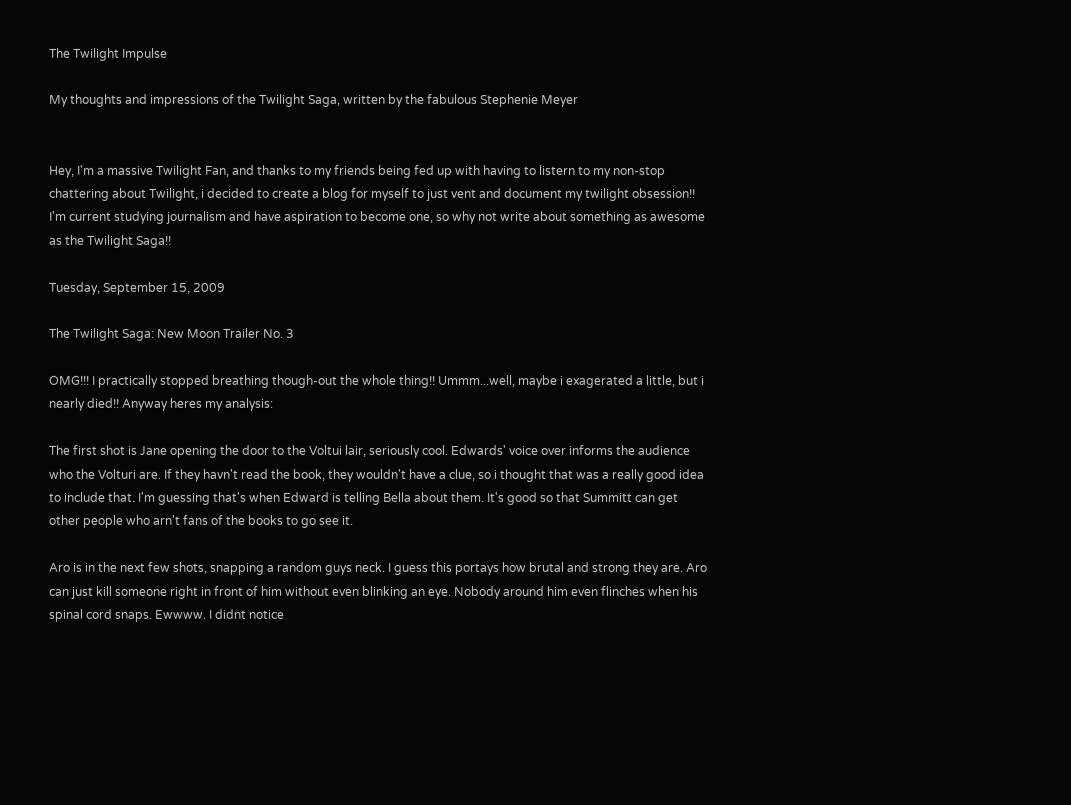The Twilight Impulse

My thoughts and impressions of the Twilight Saga, written by the fabulous Stephenie Meyer


Hey, I'm a massive Twilight Fan, and thanks to my friends being fed up with having to listern to my non-stop chattering about Twilight, i decided to create a blog for myself to just vent and document my twilight obsession!! I'm current studying journalism and have aspiration to become one, so why not write about something as awesome as the Twilight Saga!!

Tuesday, September 15, 2009

The Twilight Saga: New Moon Trailer No. 3

OMG!!! I practically stopped breathing though-out the whole thing!! Ummm...well, maybe i exagerated a little, but i nearly died!! Anyway heres my analysis:

The first shot is Jane opening the door to the Voltui lair, seriously cool. Edwards' voice over informs the audience who the Volturi are. If they havn't read the book, they wouldn't have a clue, so i thought that was a really good idea to include that. I'm guessing that's when Edward is telling Bella about them. It's good so that Summitt can get other people who arn't fans of the books to go see it.

Aro is in the next few shots, snapping a random guys neck. I guess this portays how brutal and strong they are. Aro can just kill someone right in front of him without even blinking an eye. Nobody around him even flinches when his spinal cord snaps. Ewwww. I didnt notice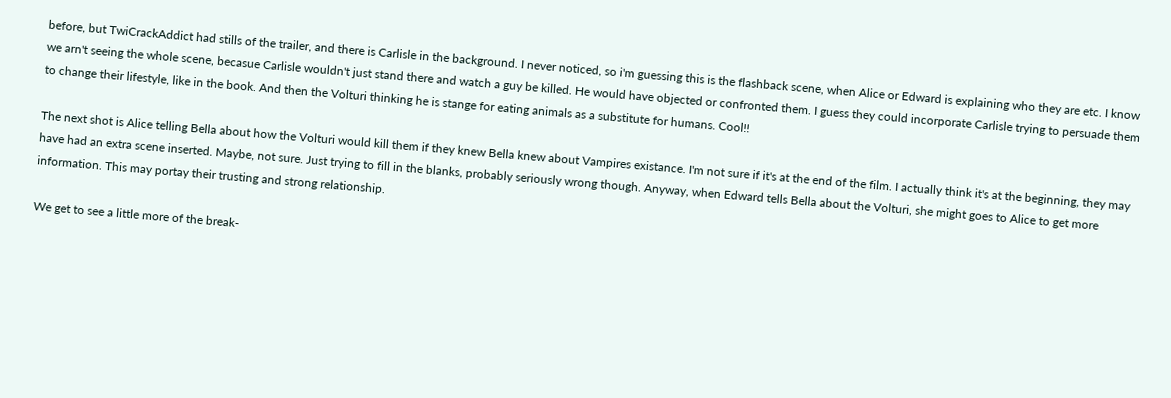before, but TwiCrackAddict had stills of the trailer, and there is Carlisle in the background. I never noticed, so i'm guessing this is the flashback scene, when Alice or Edward is explaining who they are etc. I know we arn't seeing the whole scene, becasue Carlisle wouldn't just stand there and watch a guy be killed. He would have objected or confronted them. I guess they could incorporate Carlisle trying to persuade them to change their lifestyle, like in the book. And then the Volturi thinking he is stange for eating animals as a substitute for humans. Cool!!

The next shot is Alice telling Bella about how the Volturi would kill them if they knew Bella knew about Vampires existance. I'm not sure if it's at the end of the film. I actually think it's at the beginning, they may have had an extra scene inserted. Maybe, not sure. Just trying to fill in the blanks, probably seriously wrong though. Anyway, when Edward tells Bella about the Volturi, she might goes to Alice to get more information. This may portay their trusting and strong relationship.

We get to see a little more of the break-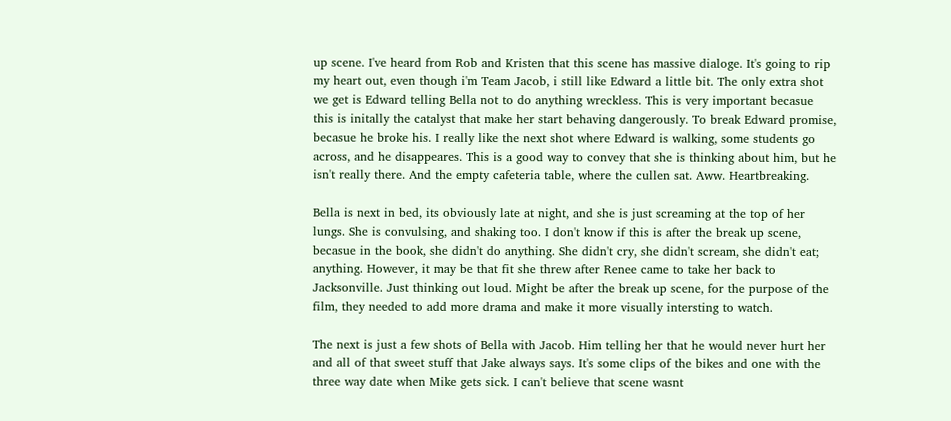up scene. I've heard from Rob and Kristen that this scene has massive dialoge. It's going to rip my heart out, even though i'm Team Jacob, i still like Edward a little bit. The only extra shot we get is Edward telling Bella not to do anything wreckless. This is very important becasue this is initally the catalyst that make her start behaving dangerously. To break Edward promise, becasue he broke his. I really like the next shot where Edward is walking, some students go across, and he disappeares. This is a good way to convey that she is thinking about him, but he isn't really there. And the empty cafeteria table, where the cullen sat. Aww. Heartbreaking.

Bella is next in bed, its obviously late at night, and she is just screaming at the top of her lungs. She is convulsing, and shaking too. I don't know if this is after the break up scene, becasue in the book, she didn't do anything. She didn't cry, she didn't scream, she didn't eat; anything. However, it may be that fit she threw after Renee came to take her back to Jacksonville. Just thinking out loud. Might be after the break up scene, for the purpose of the film, they needed to add more drama and make it more visually intersting to watch.

The next is just a few shots of Bella with Jacob. Him telling her that he would never hurt her and all of that sweet stuff that Jake always says. It's some clips of the bikes and one with the three way date when Mike gets sick. I can't believe that scene wasnt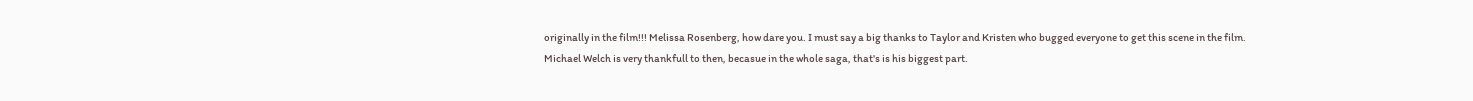originally in the film!!! Melissa Rosenberg, how dare you. I must say a big thanks to Taylor and Kristen who bugged everyone to get this scene in the film. Michael Welch is very thankfull to then, becasue in the whole saga, that's is his biggest part.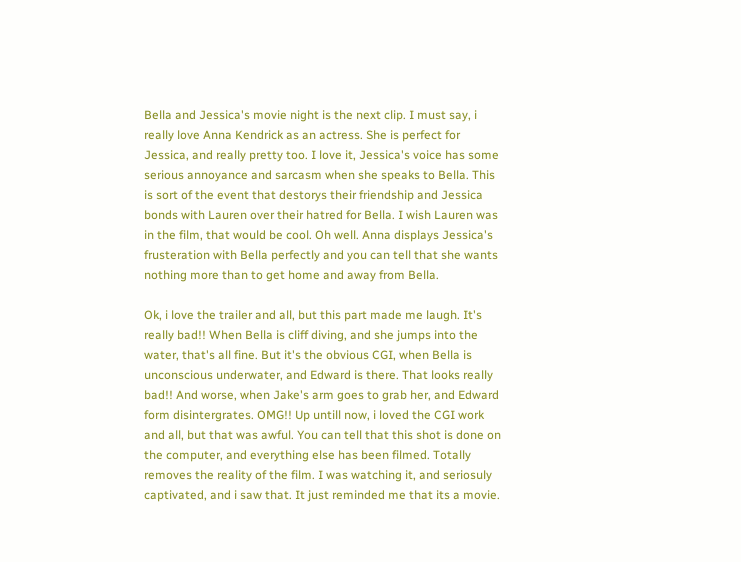Bella and Jessica's movie night is the next clip. I must say, i really love Anna Kendrick as an actress. She is perfect for Jessica, and really pretty too. I love it, Jessica's voice has some serious annoyance and sarcasm when she speaks to Bella. This is sort of the event that destorys their friendship and Jessica bonds with Lauren over their hatred for Bella. I wish Lauren was in the film, that would be cool. Oh well. Anna displays Jessica's frusteration with Bella perfectly and you can tell that she wants nothing more than to get home and away from Bella.

Ok, i love the trailer and all, but this part made me laugh. It's really bad!! When Bella is cliff diving, and she jumps into the water, that's all fine. But it's the obvious CGI, when Bella is unconscious underwater, and Edward is there. That looks really bad!! And worse, when Jake's arm goes to grab her, and Edward form disintergrates. OMG!! Up untill now, i loved the CGI work and all, but that was awful. You can tell that this shot is done on the computer, and everything else has been filmed. Totally removes the reality of the film. I was watching it, and seriosuly captivated, and i saw that. It just reminded me that its a movie.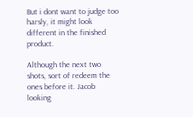But i dont want to judge too harsly, it might look different in the finished product.

Although the next two shots, sort of redeem the ones before it. Jacob looking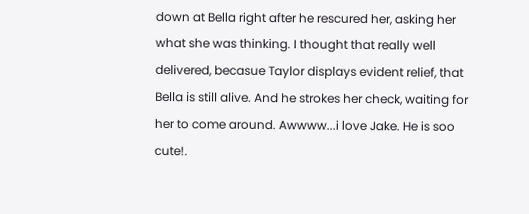down at Bella right after he rescured her, asking her what she was thinking. I thought that really well delivered, becasue Taylor displays evident relief, that Bella is still alive. And he strokes her check, waiting for her to come around. Awwww...i love Jake. He is soo cute!.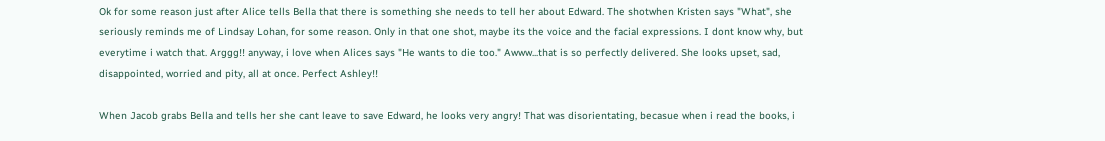Ok for some reason just after Alice tells Bella that there is something she needs to tell her about Edward. The shotwhen Kristen says "What", she seriously reminds me of Lindsay Lohan, for some reason. Only in that one shot, maybe its the voice and the facial expressions. I dont know why, but everytime i watch that. Arggg!! anyway, i love when Alices says "He wants to die too." Awww...that is so perfectly delivered. She looks upset, sad, disappointed, worried and pity, all at once. Perfect Ashley!!

When Jacob grabs Bella and tells her she cant leave to save Edward, he looks very angry! That was disorientating, becasue when i read the books, i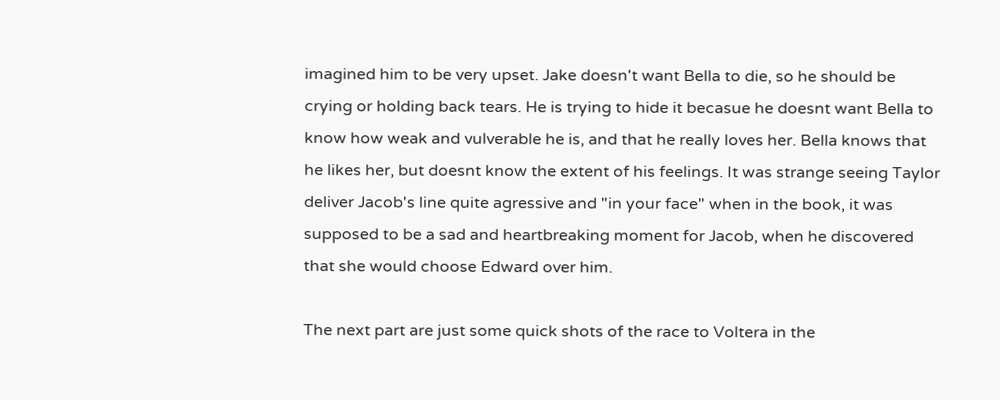imagined him to be very upset. Jake doesn't want Bella to die, so he should be crying or holding back tears. He is trying to hide it becasue he doesnt want Bella to know how weak and vulverable he is, and that he really loves her. Bella knows that he likes her, but doesnt know the extent of his feelings. It was strange seeing Taylor deliver Jacob's line quite agressive and "in your face" when in the book, it was supposed to be a sad and heartbreaking moment for Jacob, when he discovered that she would choose Edward over him.

The next part are just some quick shots of the race to Voltera in the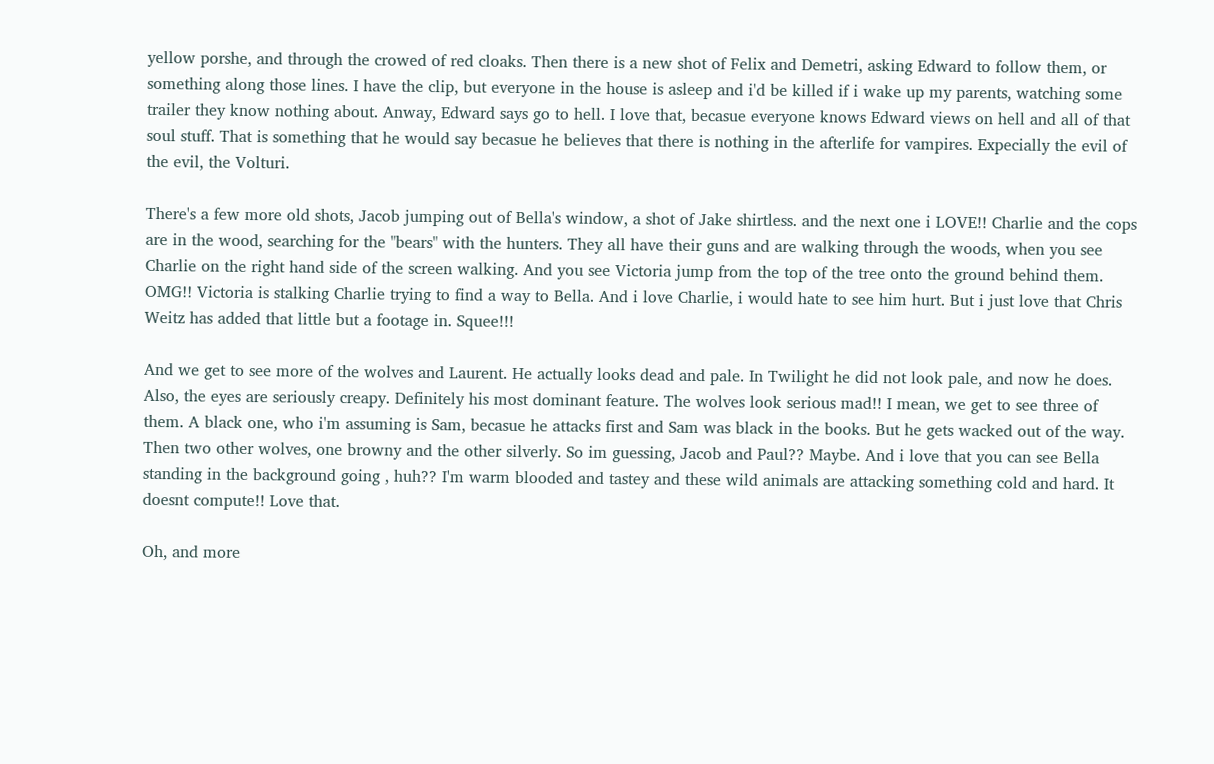yellow porshe, and through the crowed of red cloaks. Then there is a new shot of Felix and Demetri, asking Edward to follow them, or something along those lines. I have the clip, but everyone in the house is asleep and i'd be killed if i wake up my parents, watching some trailer they know nothing about. Anway, Edward says go to hell. I love that, becasue everyone knows Edward views on hell and all of that soul stuff. That is something that he would say becasue he believes that there is nothing in the afterlife for vampires. Expecially the evil of the evil, the Volturi.

There's a few more old shots, Jacob jumping out of Bella's window, a shot of Jake shirtless. and the next one i LOVE!! Charlie and the cops are in the wood, searching for the "bears" with the hunters. They all have their guns and are walking through the woods, when you see Charlie on the right hand side of the screen walking. And you see Victoria jump from the top of the tree onto the ground behind them. OMG!! Victoria is stalking Charlie trying to find a way to Bella. And i love Charlie, i would hate to see him hurt. But i just love that Chris Weitz has added that little but a footage in. Squee!!!

And we get to see more of the wolves and Laurent. He actually looks dead and pale. In Twilight he did not look pale, and now he does. Also, the eyes are seriously creapy. Definitely his most dominant feature. The wolves look serious mad!! I mean, we get to see three of them. A black one, who i'm assuming is Sam, becasue he attacks first and Sam was black in the books. But he gets wacked out of the way. Then two other wolves, one browny and the other silverly. So im guessing, Jacob and Paul?? Maybe. And i love that you can see Bella standing in the background going , huh?? I'm warm blooded and tastey and these wild animals are attacking something cold and hard. It doesnt compute!! Love that.

Oh, and more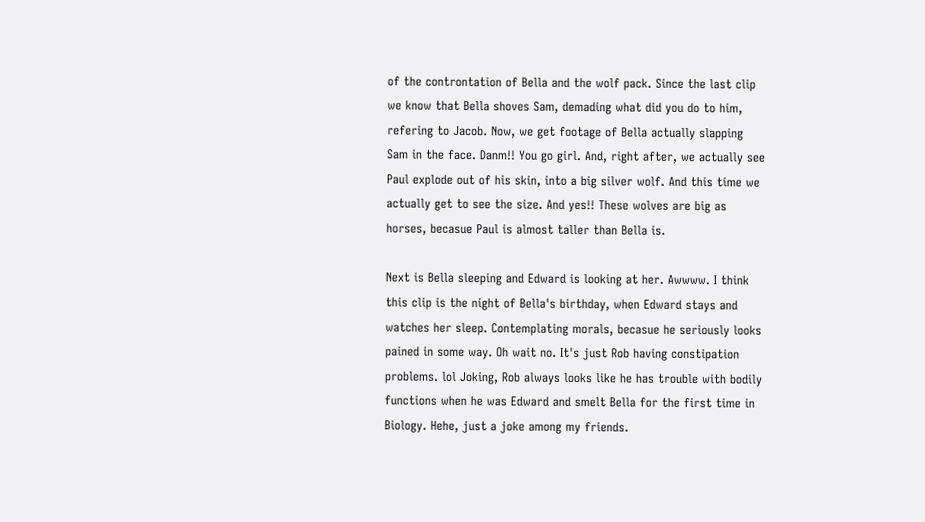of the controntation of Bella and the wolf pack. Since the last clip we know that Bella shoves Sam, demading what did you do to him, refering to Jacob. Now, we get footage of Bella actually slapping Sam in the face. Danm!! You go girl. And, right after, we actually see Paul explode out of his skin, into a big silver wolf. And this time we actually get to see the size. And yes!! These wolves are big as horses, becasue Paul is almost taller than Bella is.

Next is Bella sleeping and Edward is looking at her. Awwww. I think this clip is the night of Bella's birthday, when Edward stays and watches her sleep. Contemplating morals, becasue he seriously looks pained in some way. Oh wait no. It's just Rob having constipation problems. lol Joking, Rob always looks like he has trouble with bodily functions when he was Edward and smelt Bella for the first time in Biology. Hehe, just a joke among my friends.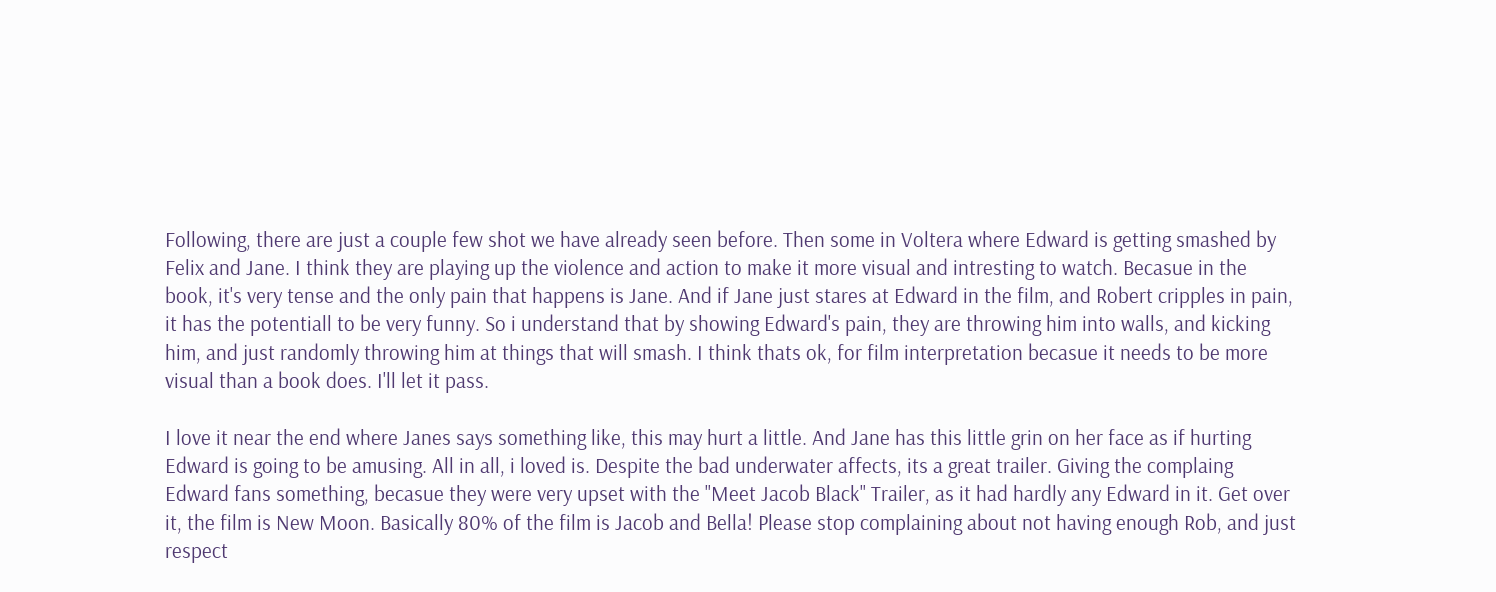Following, there are just a couple few shot we have already seen before. Then some in Voltera where Edward is getting smashed by Felix and Jane. I think they are playing up the violence and action to make it more visual and intresting to watch. Becasue in the book, it's very tense and the only pain that happens is Jane. And if Jane just stares at Edward in the film, and Robert cripples in pain, it has the potentiall to be very funny. So i understand that by showing Edward's pain, they are throwing him into walls, and kicking him, and just randomly throwing him at things that will smash. I think thats ok, for film interpretation becasue it needs to be more visual than a book does. I'll let it pass.

I love it near the end where Janes says something like, this may hurt a little. And Jane has this little grin on her face as if hurting Edward is going to be amusing. All in all, i loved is. Despite the bad underwater affects, its a great trailer. Giving the complaing Edward fans something, becasue they were very upset with the "Meet Jacob Black" Trailer, as it had hardly any Edward in it. Get over it, the film is New Moon. Basically 80% of the film is Jacob and Bella! Please stop complaining about not having enough Rob, and just respect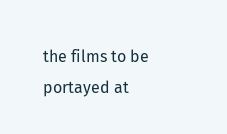the films to be portayed at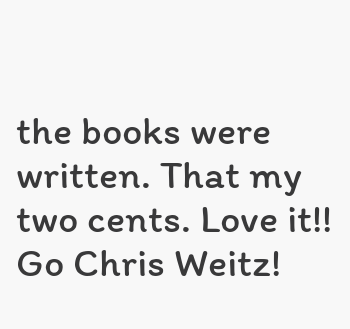the books were written. That my two cents. Love it!! Go Chris Weitz!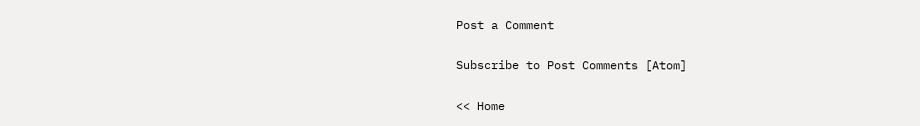Post a Comment

Subscribe to Post Comments [Atom]

<< Home